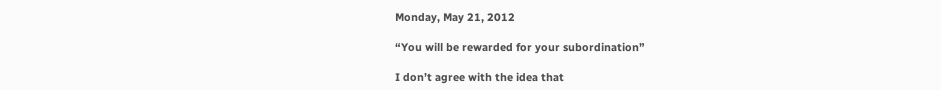Monday, May 21, 2012

“You will be rewarded for your subordination”

I don’t agree with the idea that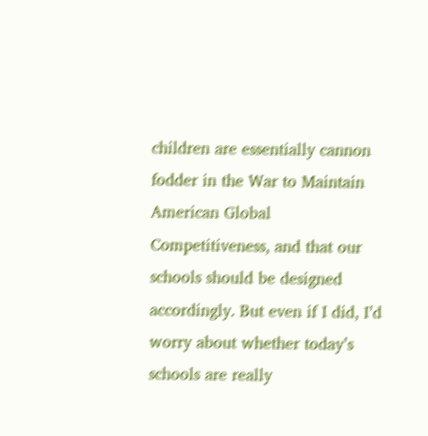children are essentially cannon fodder in the War to Maintain American Global Competitiveness, and that our schools should be designed accordingly. But even if I did, I’d worry about whether today’s schools are really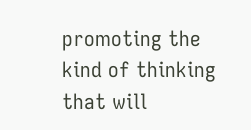promoting the kind of thinking that will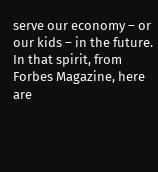serve our economy – or our kids – in the future. In that spirit, from Forbes Magazine, here are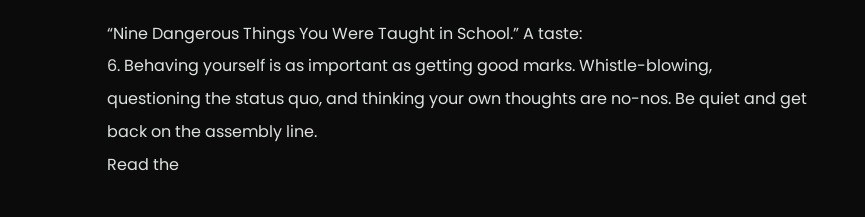“Nine Dangerous Things You Were Taught in School.” A taste:
6. Behaving yourself is as important as getting good marks. Whistle-blowing, questioning the status quo, and thinking your own thoughts are no-nos. Be quiet and get back on the assembly line.
Read the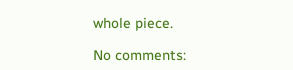whole piece.

No comments: